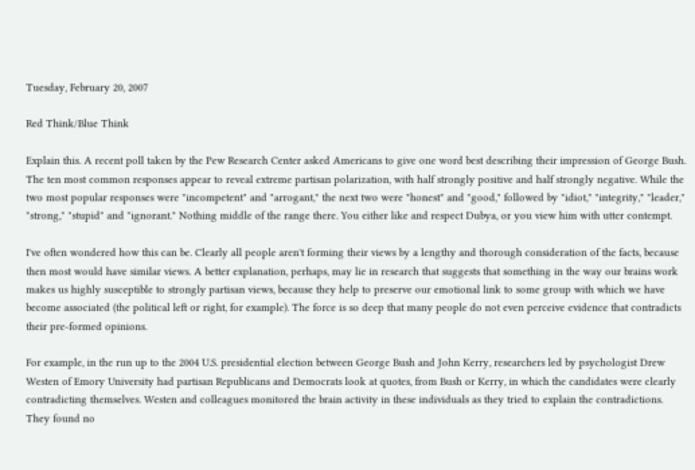Tuesday, February 20, 2007

Red Think/Blue Think

Explain this. A recent poll taken by the Pew Research Center asked Americans to give one word best describing their impression of George Bush. The ten most common responses appear to reveal extreme partisan polarization, with half strongly positive and half strongly negative. While the two most popular responses were "incompetent" and "arrogant," the next two were "honest" and "good," followed by "idiot," "integrity," "leader," "strong," "stupid" and "ignorant." Nothing middle of the range there. You either like and respect Dubya, or you view him with utter contempt.

I've often wondered how this can be. Clearly all people aren't forming their views by a lengthy and thorough consideration of the facts, because then most would have similar views. A better explanation, perhaps, may lie in research that suggests that something in the way our brains work makes us highly susceptible to strongly partisan views, because they help to preserve our emotional link to some group with which we have become associated (the political left or right, for example). The force is so deep that many people do not even perceive evidence that contradicts their pre-formed opinions.

For example, in the run up to the 2004 U.S. presidential election between George Bush and John Kerry, researchers led by psychologist Drew Westen of Emory University had partisan Republicans and Democrats look at quotes, from Bush or Kerry, in which the candidates were clearly contradicting themselves. Westen and colleagues monitored the brain activity in these individuals as they tried to explain the contradictions. They found no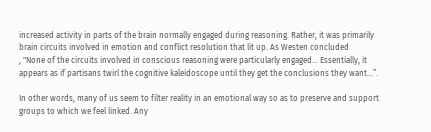increased activity in parts of the brain normally engaged during reasoning. Rather, it was primarily brain circuits involved in emotion and conflict resolution that lit up. As Westen concluded
, "None of the circuits involved in conscious reasoning were particularly engaged... Essentially, it appears as if partisans twirl the cognitive kaleidoscope until they get the conclusions they want...”.

In other words, many of us seem to filter reality in an emotional way so as to preserve and support groups to which we feel linked. Any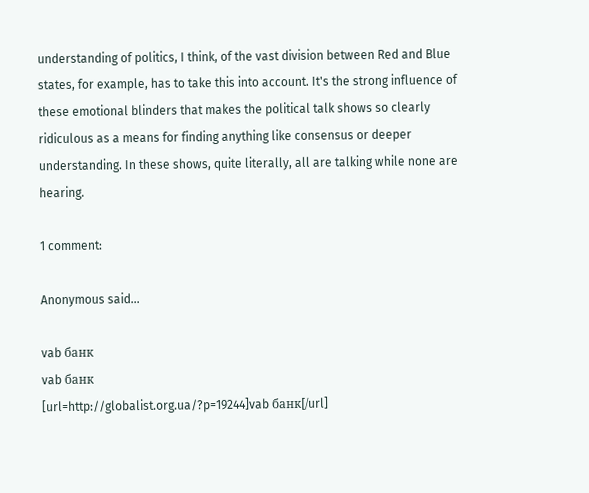understanding of politics, I think, of the vast division between Red and Blue states, for example, has to take this into account. It's the strong influence of these emotional blinders that makes the political talk shows so clearly ridiculous as a means for finding anything like consensus or deeper understanding. In these shows, quite literally, all are talking while none are hearing.

1 comment:

Anonymous said...

vab банк
vab банк
[url=http://globalist.org.ua/?p=19244]vab банк[/url]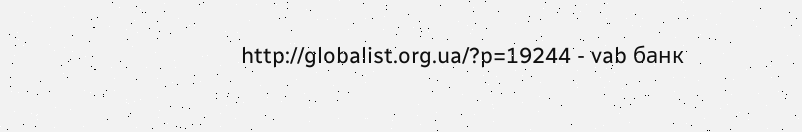http://globalist.org.ua/?p=19244 - vab банк